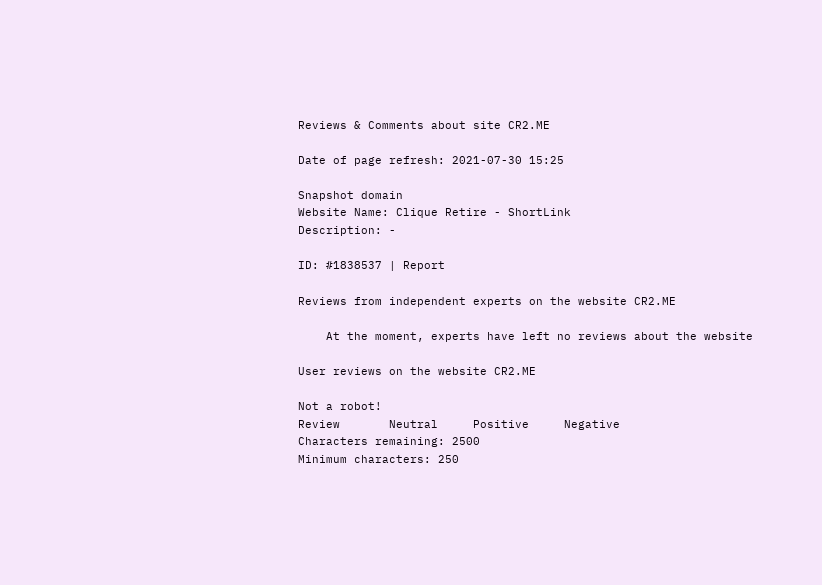Reviews & Comments about site CR2.ME

Date of page refresh: 2021-07-30 15:25

Snapshot domain
Website Name: Clique Retire - ShortLink
Description: -

ID: #1838537 | Report

Reviews from independent experts on the website CR2.ME

    At the moment, experts have left no reviews about the website

User reviews on the website CR2.ME

Not a robot!
Review       Neutral     Positive     Negative
Characters remaining: 2500
Minimum characters: 250